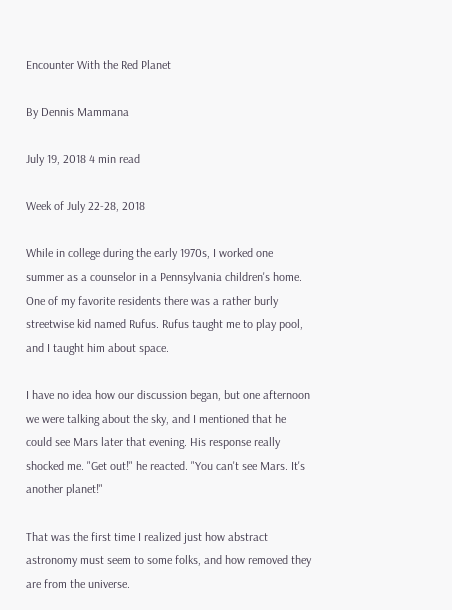Encounter With the Red Planet

By Dennis Mammana

July 19, 2018 4 min read

Week of July 22-28, 2018

While in college during the early 1970s, I worked one summer as a counselor in a Pennsylvania children's home. One of my favorite residents there was a rather burly streetwise kid named Rufus. Rufus taught me to play pool, and I taught him about space.

I have no idea how our discussion began, but one afternoon we were talking about the sky, and I mentioned that he could see Mars later that evening. His response really shocked me. "Get out!" he reacted. "You can't see Mars. It's another planet!"

That was the first time I realized just how abstract astronomy must seem to some folks, and how removed they are from the universe.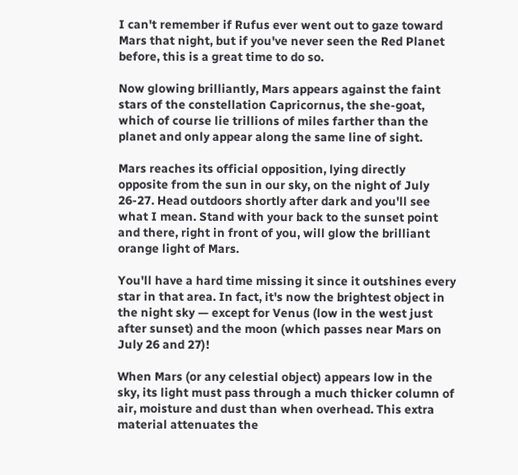I can't remember if Rufus ever went out to gaze toward Mars that night, but if you've never seen the Red Planet before, this is a great time to do so.

Now glowing brilliantly, Mars appears against the faint stars of the constellation Capricornus, the she-goat, which of course lie trillions of miles farther than the planet and only appear along the same line of sight.

Mars reaches its official opposition, lying directly opposite from the sun in our sky, on the night of July 26-27. Head outdoors shortly after dark and you'll see what I mean. Stand with your back to the sunset point and there, right in front of you, will glow the brilliant orange light of Mars.

You'll have a hard time missing it since it outshines every star in that area. In fact, it's now the brightest object in the night sky — except for Venus (low in the west just after sunset) and the moon (which passes near Mars on July 26 and 27)!

When Mars (or any celestial object) appears low in the sky, its light must pass through a much thicker column of air, moisture and dust than when overhead. This extra material attenuates the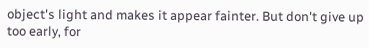object's light and makes it appear fainter. But don't give up too early, for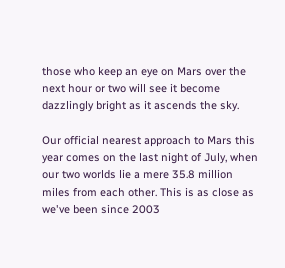those who keep an eye on Mars over the next hour or two will see it become dazzlingly bright as it ascends the sky.

Our official nearest approach to Mars this year comes on the last night of July, when our two worlds lie a mere 35.8 million miles from each other. This is as close as we've been since 2003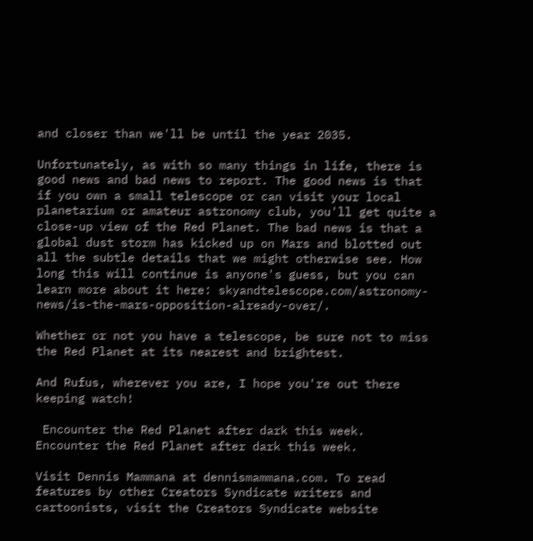and closer than we'll be until the year 2035.

Unfortunately, as with so many things in life, there is good news and bad news to report. The good news is that if you own a small telescope or can visit your local planetarium or amateur astronomy club, you'll get quite a close-up view of the Red Planet. The bad news is that a global dust storm has kicked up on Mars and blotted out all the subtle details that we might otherwise see. How long this will continue is anyone's guess, but you can learn more about it here: skyandtelescope.com/astronomy-news/is-the-mars-opposition-already-over/.

Whether or not you have a telescope, be sure not to miss the Red Planet at its nearest and brightest.

And Rufus, wherever you are, I hope you're out there keeping watch!

 Encounter the Red Planet after dark this week.
Encounter the Red Planet after dark this week.

Visit Dennis Mammana at dennismammana.com. To read features by other Creators Syndicate writers and cartoonists, visit the Creators Syndicate website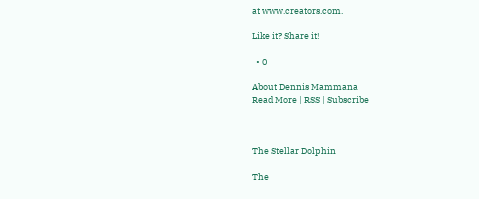at www.creators.com.

Like it? Share it!

  • 0

About Dennis Mammana
Read More | RSS | Subscribe



The Stellar Dolphin

The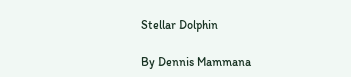Stellar Dolphin

By Dennis Mammana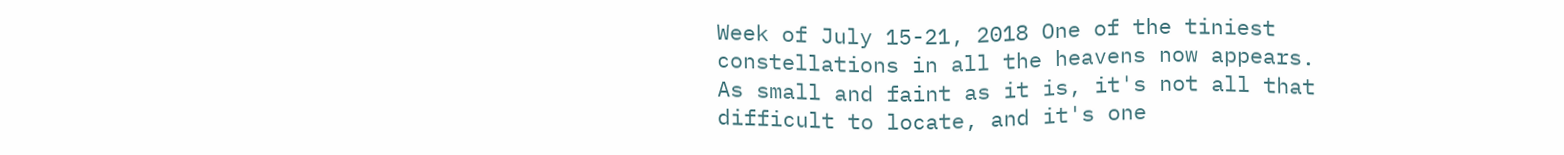Week of July 15-21, 2018 One of the tiniest constellations in all the heavens now appears. As small and faint as it is, it's not all that difficult to locate, and it's one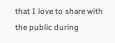that I love to share with the public during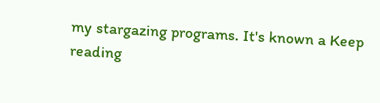my stargazing programs. It's known a Keep reading